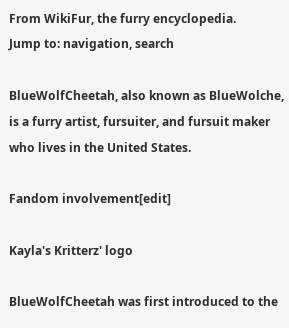From WikiFur, the furry encyclopedia.
Jump to: navigation, search

BlueWolfCheetah, also known as BlueWolche, is a furry artist, fursuiter, and fursuit maker who lives in the United States.

Fandom involvement[edit]

Kayla's Kritterz' logo

BlueWolfCheetah was first introduced to the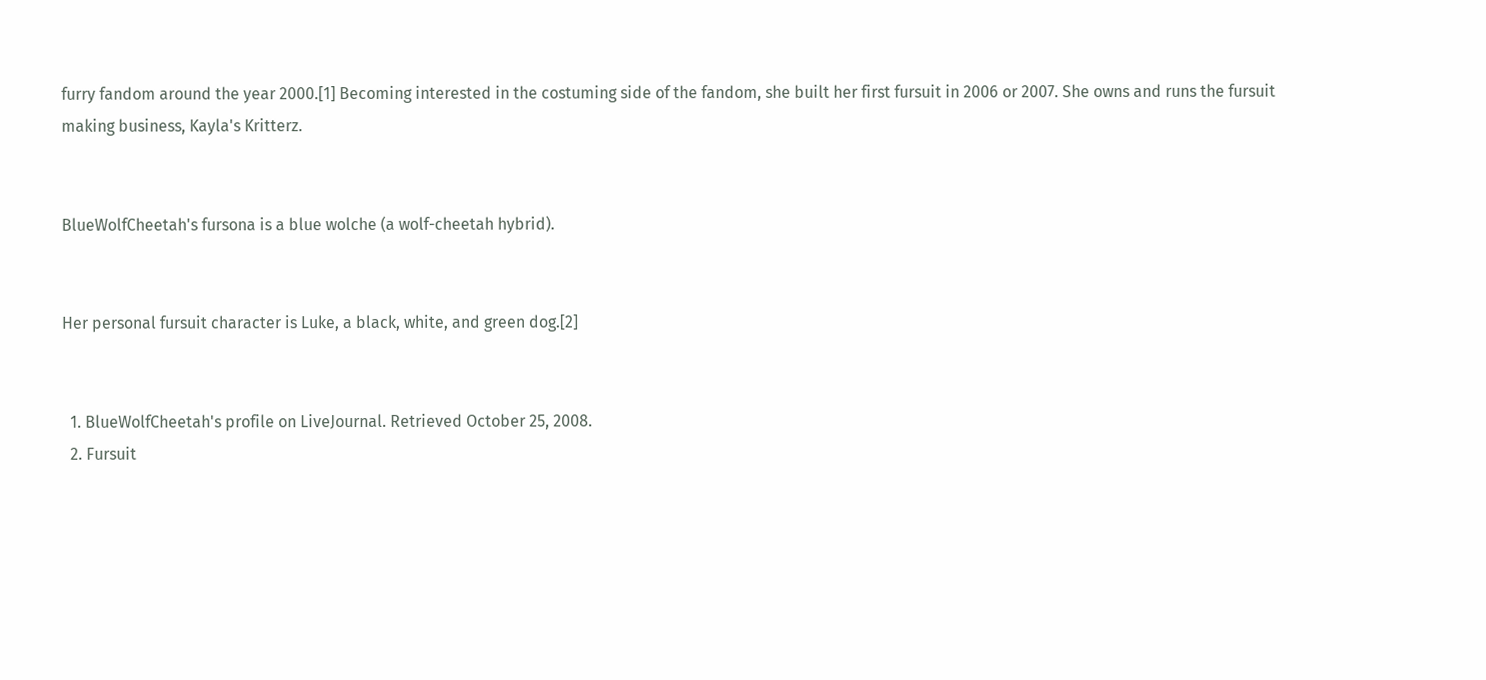furry fandom around the year 2000.[1] Becoming interested in the costuming side of the fandom, she built her first fursuit in 2006 or 2007. She owns and runs the fursuit making business, Kayla's Kritterz.


BlueWolfCheetah's fursona is a blue wolche (a wolf-cheetah hybrid).


Her personal fursuit character is Luke, a black, white, and green dog.[2]


  1. BlueWolfCheetah's profile on LiveJournal. Retrieved October 25, 2008.
  2. Fursuit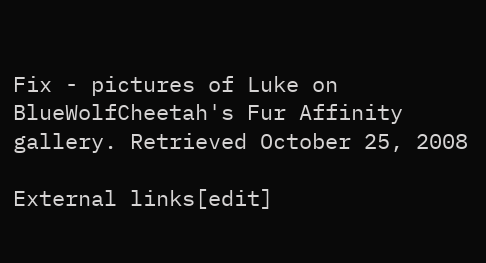Fix - pictures of Luke on BlueWolfCheetah's Fur Affinity gallery. Retrieved October 25, 2008

External links[edit]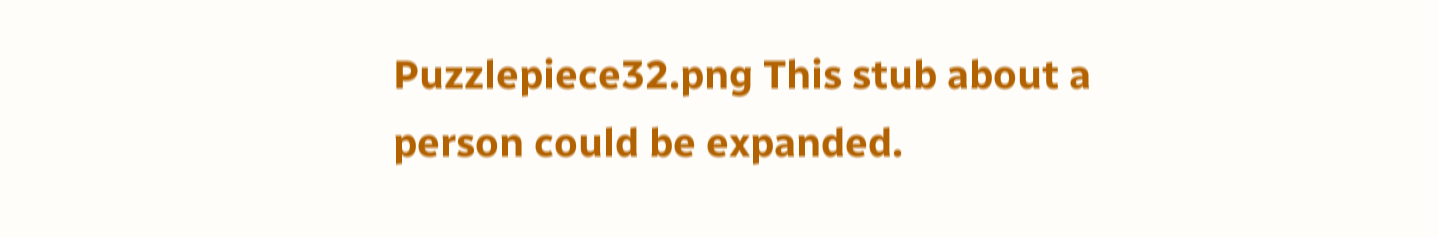Puzzlepiece32.png This stub about a person could be expanded.